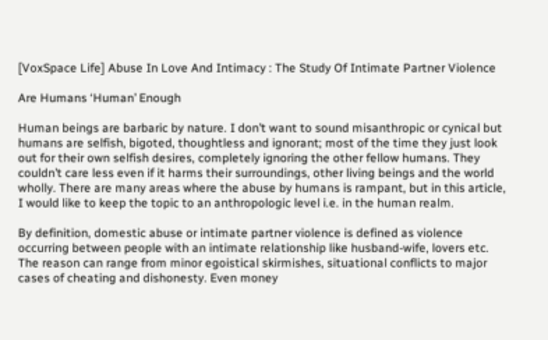[VoxSpace Life] Abuse In Love And Intimacy : The Study Of Intimate Partner Violence

Are Humans ‘Human’ Enough

Human beings are barbaric by nature. I don’t want to sound misanthropic or cynical but humans are selfish, bigoted, thoughtless and ignorant; most of the time they just look out for their own selfish desires, completely ignoring the other fellow humans. They couldn’t care less even if it harms their surroundings, other living beings and the world wholly. There are many areas where the abuse by humans is rampant, but in this article, I would like to keep the topic to an anthropologic level i.e. in the human realm.

By definition, domestic abuse or intimate partner violence is defined as violence occurring between people with an intimate relationship like husband-wife, lovers etc. The reason can range from minor egoistical skirmishes, situational conflicts to major cases of cheating and dishonesty. Even money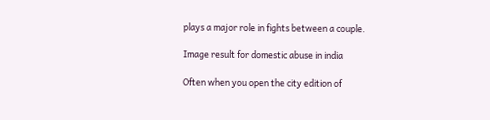plays a major role in fights between a couple.

Image result for domestic abuse in india

Often when you open the city edition of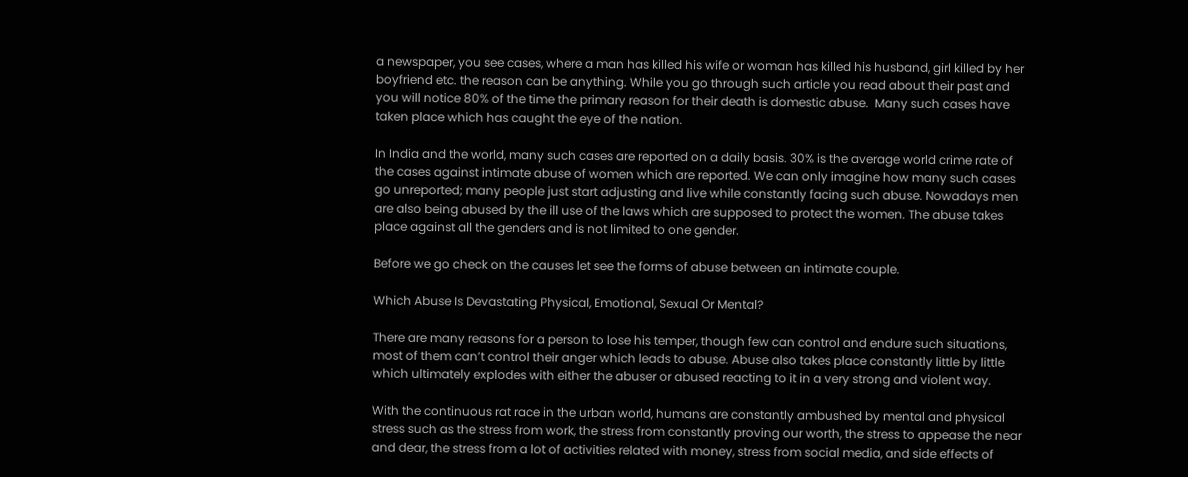a newspaper, you see cases, where a man has killed his wife or woman has killed his husband, girl killed by her boyfriend etc. the reason can be anything. While you go through such article you read about their past and you will notice 80% of the time the primary reason for their death is domestic abuse.  Many such cases have taken place which has caught the eye of the nation.

In India and the world, many such cases are reported on a daily basis. 30% is the average world crime rate of the cases against intimate abuse of women which are reported. We can only imagine how many such cases go unreported; many people just start adjusting and live while constantly facing such abuse. Nowadays men are also being abused by the ill use of the laws which are supposed to protect the women. The abuse takes place against all the genders and is not limited to one gender.

Before we go check on the causes let see the forms of abuse between an intimate couple.

Which Abuse Is Devastating Physical, Emotional, Sexual Or Mental?

There are many reasons for a person to lose his temper, though few can control and endure such situations, most of them can’t control their anger which leads to abuse. Abuse also takes place constantly little by little which ultimately explodes with either the abuser or abused reacting to it in a very strong and violent way.

With the continuous rat race in the urban world, humans are constantly ambushed by mental and physical stress such as the stress from work, the stress from constantly proving our worth, the stress to appease the near and dear, the stress from a lot of activities related with money, stress from social media, and side effects of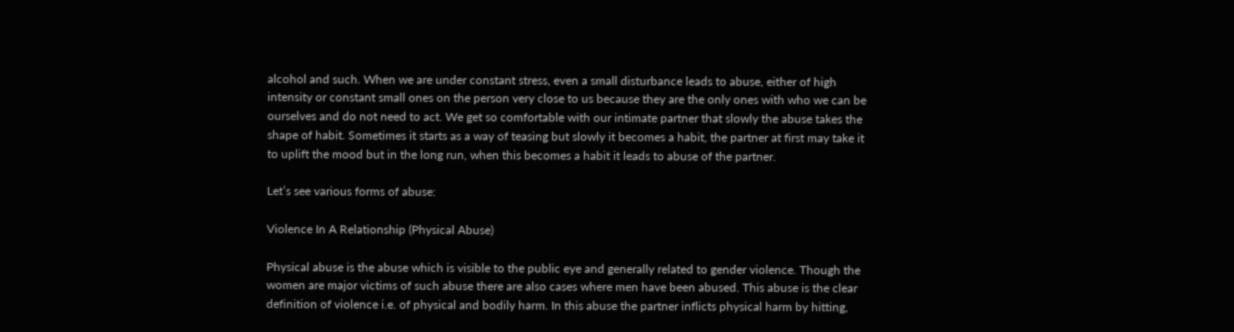alcohol and such. When we are under constant stress, even a small disturbance leads to abuse, either of high intensity or constant small ones on the person very close to us because they are the only ones with who we can be ourselves and do not need to act. We get so comfortable with our intimate partner that slowly the abuse takes the shape of habit. Sometimes it starts as a way of teasing but slowly it becomes a habit, the partner at first may take it to uplift the mood but in the long run, when this becomes a habit it leads to abuse of the partner.

Let’s see various forms of abuse:

Violence In A Relationship (Physical Abuse)

Physical abuse is the abuse which is visible to the public eye and generally related to gender violence. Though the women are major victims of such abuse there are also cases where men have been abused. This abuse is the clear definition of violence i.e. of physical and bodily harm. In this abuse the partner inflicts physical harm by hitting,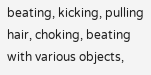beating, kicking, pulling hair, choking, beating with various objects,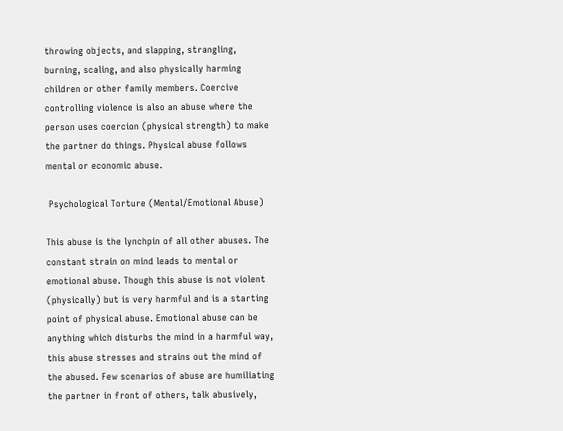throwing objects, and slapping, strangling, burning, scaling, and also physically harming children or other family members. Coercive controlling violence is also an abuse where the person uses coercion (physical strength) to make the partner do things. Physical abuse follows mental or economic abuse.

 Psychological Torture (Mental/Emotional Abuse)

This abuse is the lynchpin of all other abuses. The constant strain on mind leads to mental or emotional abuse. Though this abuse is not violent (physically) but is very harmful and is a starting point of physical abuse. Emotional abuse can be anything which disturbs the mind in a harmful way, this abuse stresses and strains out the mind of the abused. Few scenarios of abuse are humiliating the partner in front of others, talk abusively,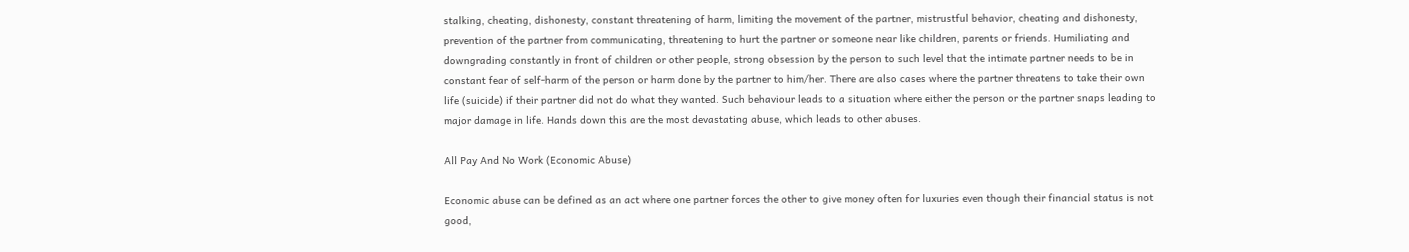stalking, cheating, dishonesty, constant threatening of harm, limiting the movement of the partner, mistrustful behavior, cheating and dishonesty, prevention of the partner from communicating, threatening to hurt the partner or someone near like children, parents or friends. Humiliating and downgrading constantly in front of children or other people, strong obsession by the person to such level that the intimate partner needs to be in constant fear of self-harm of the person or harm done by the partner to him/her. There are also cases where the partner threatens to take their own life (suicide) if their partner did not do what they wanted. Such behaviour leads to a situation where either the person or the partner snaps leading to major damage in life. Hands down this are the most devastating abuse, which leads to other abuses.

All Pay And No Work (Economic Abuse)

Economic abuse can be defined as an act where one partner forces the other to give money often for luxuries even though their financial status is not good,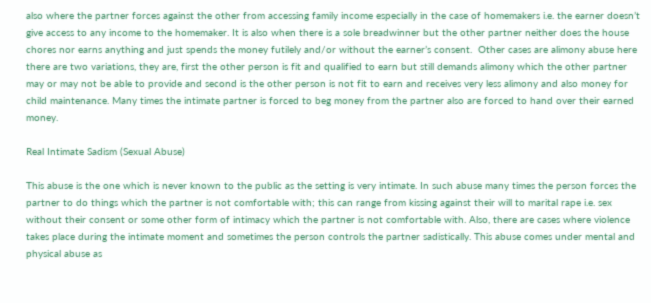also where the partner forces against the other from accessing family income especially in the case of homemakers i.e. the earner doesn’t give access to any income to the homemaker. It is also when there is a sole breadwinner but the other partner neither does the house chores nor earns anything and just spends the money futilely and/or without the earner’s consent.  Other cases are alimony abuse here there are two variations, they are, first the other person is fit and qualified to earn but still demands alimony which the other partner may or may not be able to provide and second is the other person is not fit to earn and receives very less alimony and also money for child maintenance. Many times the intimate partner is forced to beg money from the partner also are forced to hand over their earned money.

Real Intimate Sadism (Sexual Abuse)

This abuse is the one which is never known to the public as the setting is very intimate. In such abuse many times the person forces the partner to do things which the partner is not comfortable with; this can range from kissing against their will to marital rape i.e. sex without their consent or some other form of intimacy which the partner is not comfortable with. Also, there are cases where violence takes place during the intimate moment and sometimes the person controls the partner sadistically. This abuse comes under mental and physical abuse as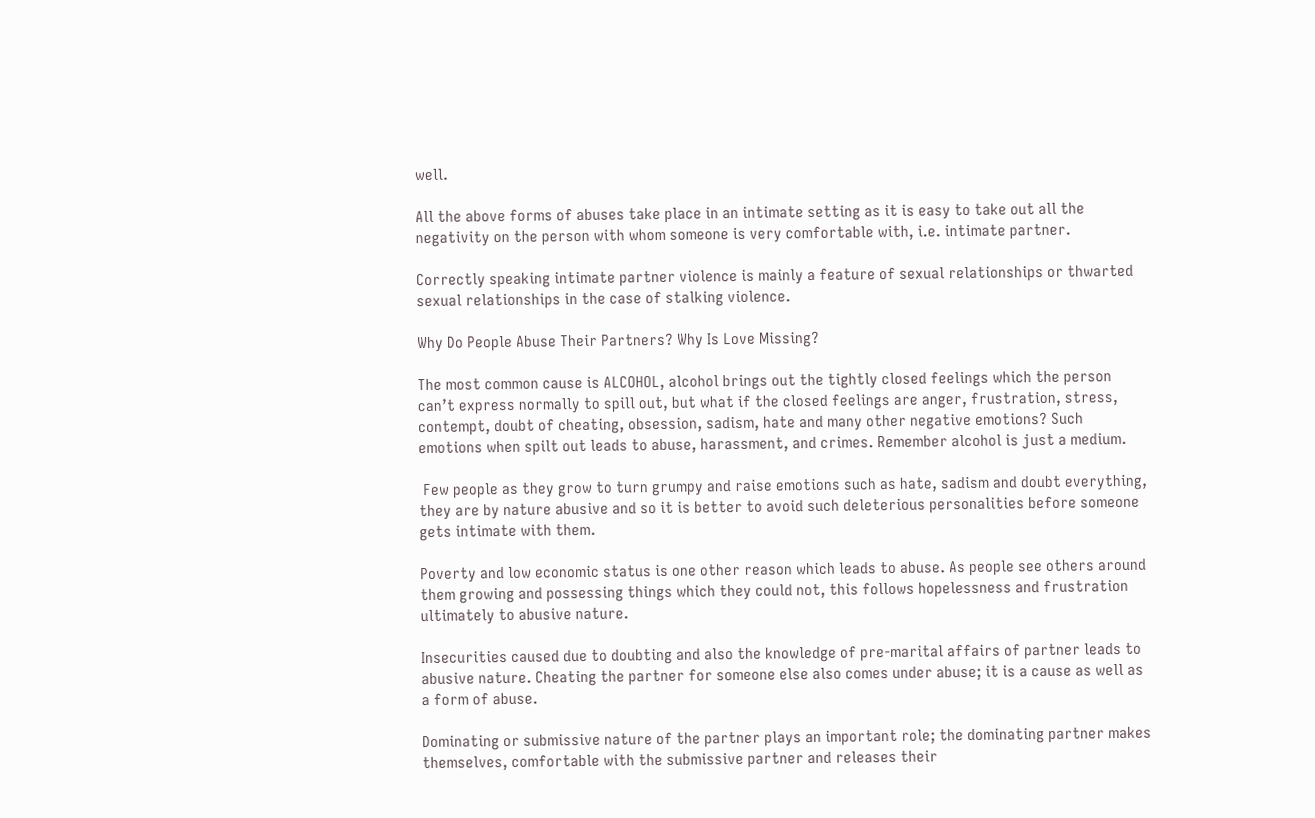well.

All the above forms of abuses take place in an intimate setting as it is easy to take out all the negativity on the person with whom someone is very comfortable with, i.e. intimate partner.

Correctly speaking intimate partner violence is mainly a feature of sexual relationships or thwarted sexual relationships in the case of stalking violence.

Why Do People Abuse Their Partners? Why Is Love Missing?

The most common cause is ALCOHOL, alcohol brings out the tightly closed feelings which the person can’t express normally to spill out, but what if the closed feelings are anger, frustration, stress, contempt, doubt of cheating, obsession, sadism, hate and many other negative emotions? Such emotions when spilt out leads to abuse, harassment, and crimes. Remember alcohol is just a medium.

 Few people as they grow to turn grumpy and raise emotions such as hate, sadism and doubt everything, they are by nature abusive and so it is better to avoid such deleterious personalities before someone gets intimate with them.

Poverty and low economic status is one other reason which leads to abuse. As people see others around them growing and possessing things which they could not, this follows hopelessness and frustration ultimately to abusive nature.

Insecurities caused due to doubting and also the knowledge of pre-marital affairs of partner leads to abusive nature. Cheating the partner for someone else also comes under abuse; it is a cause as well as a form of abuse.

Dominating or submissive nature of the partner plays an important role; the dominating partner makes themselves, comfortable with the submissive partner and releases their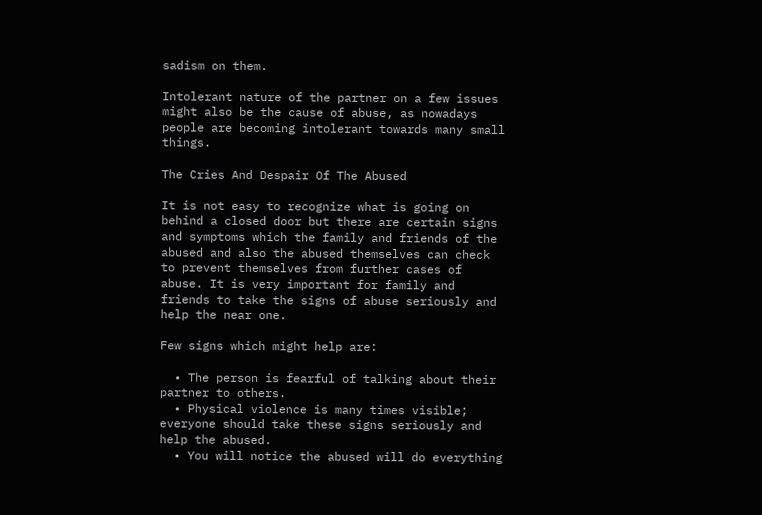sadism on them.

Intolerant nature of the partner on a few issues might also be the cause of abuse, as nowadays people are becoming intolerant towards many small things.

The Cries And Despair Of The Abused

It is not easy to recognize what is going on behind a closed door but there are certain signs and symptoms which the family and friends of the abused and also the abused themselves can check to prevent themselves from further cases of abuse. It is very important for family and friends to take the signs of abuse seriously and help the near one.

Few signs which might help are:

  • The person is fearful of talking about their partner to others.
  • Physical violence is many times visible; everyone should take these signs seriously and help the abused.
  • You will notice the abused will do everything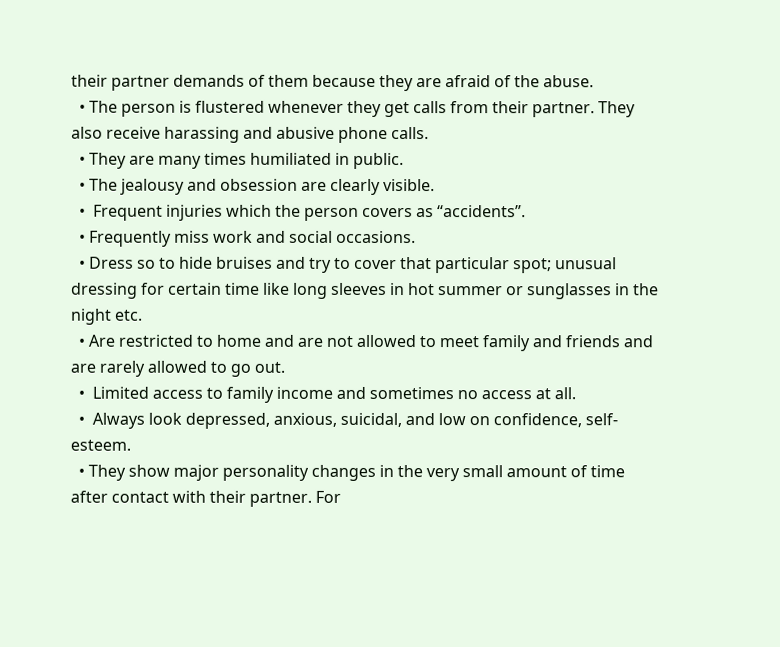their partner demands of them because they are afraid of the abuse.
  • The person is flustered whenever they get calls from their partner. They also receive harassing and abusive phone calls.
  • They are many times humiliated in public.
  • The jealousy and obsession are clearly visible.
  •  Frequent injuries which the person covers as “accidents”.
  • Frequently miss work and social occasions.
  • Dress so to hide bruises and try to cover that particular spot; unusual dressing for certain time like long sleeves in hot summer or sunglasses in the night etc.
  • Are restricted to home and are not allowed to meet family and friends and are rarely allowed to go out.
  •  Limited access to family income and sometimes no access at all.
  •  Always look depressed, anxious, suicidal, and low on confidence, self-esteem.
  • They show major personality changes in the very small amount of time after contact with their partner. For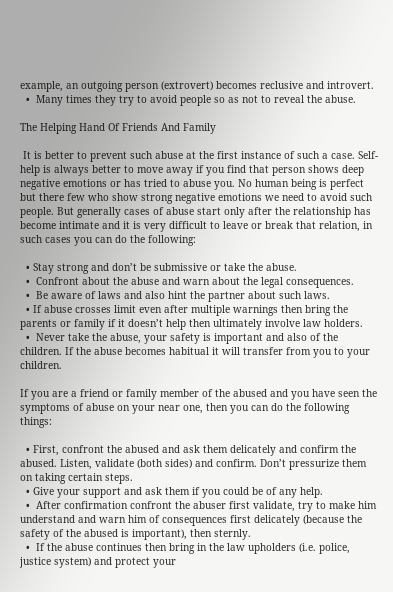example, an outgoing person (extrovert) becomes reclusive and introvert.
  •  Many times they try to avoid people so as not to reveal the abuse.

The Helping Hand Of Friends And Family

 It is better to prevent such abuse at the first instance of such a case. Self-help is always better to move away if you find that person shows deep negative emotions or has tried to abuse you. No human being is perfect but there few who show strong negative emotions we need to avoid such people. But generally cases of abuse start only after the relationship has become intimate and it is very difficult to leave or break that relation, in such cases you can do the following:

  • Stay strong and don’t be submissive or take the abuse.
  •  Confront about the abuse and warn about the legal consequences.
  •  Be aware of laws and also hint the partner about such laws.
  • If abuse crosses limit even after multiple warnings then bring the parents or family if it doesn’t help then ultimately involve law holders.
  •  Never take the abuse, your safety is important and also of the children. If the abuse becomes habitual it will transfer from you to your children.

If you are a friend or family member of the abused and you have seen the symptoms of abuse on your near one, then you can do the following things:

  • First, confront the abused and ask them delicately and confirm the abused. Listen, validate (both sides) and confirm. Don’t pressurize them on taking certain steps.
  • Give your support and ask them if you could be of any help.
  •  After confirmation confront the abuser first validate, try to make him understand and warn him of consequences first delicately (because the safety of the abused is important), then sternly.
  •  If the abuse continues then bring in the law upholders (i.e. police, justice system) and protect your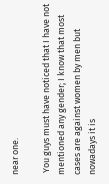near one.

 You guys must have noticed that I have not mentioned any gender; I know that most cases are against women by men but nowadays it is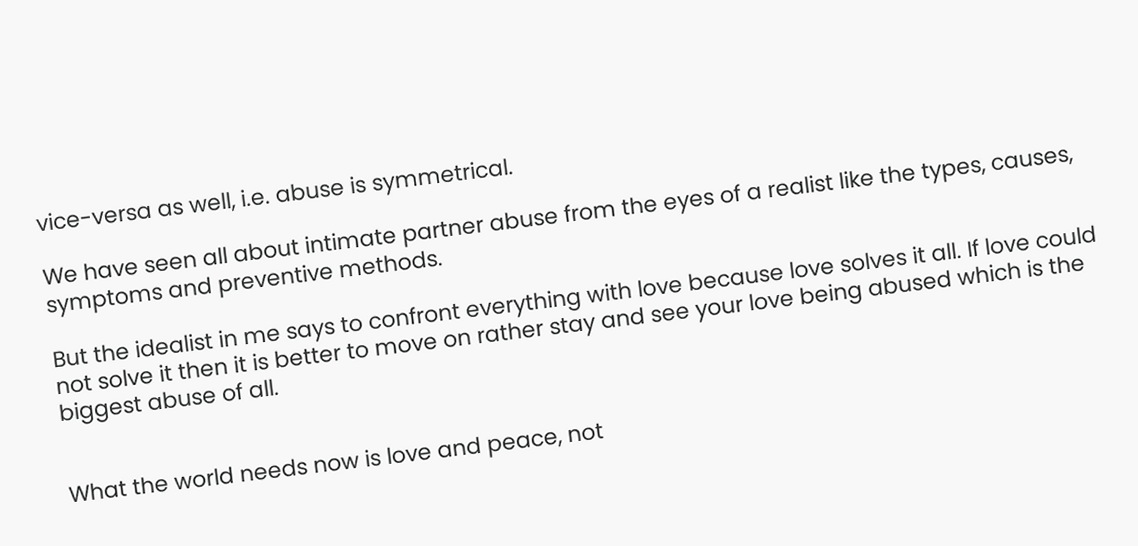vice-versa as well, i.e. abuse is symmetrical.

We have seen all about intimate partner abuse from the eyes of a realist like the types, causes, symptoms and preventive methods.

But the idealist in me says to confront everything with love because love solves it all. If love could not solve it then it is better to move on rather stay and see your love being abused which is the biggest abuse of all.


What the world needs now is love and peace, not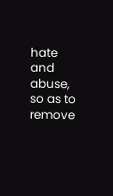hate and abuse, so as to remove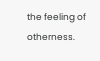the feeling of otherness.